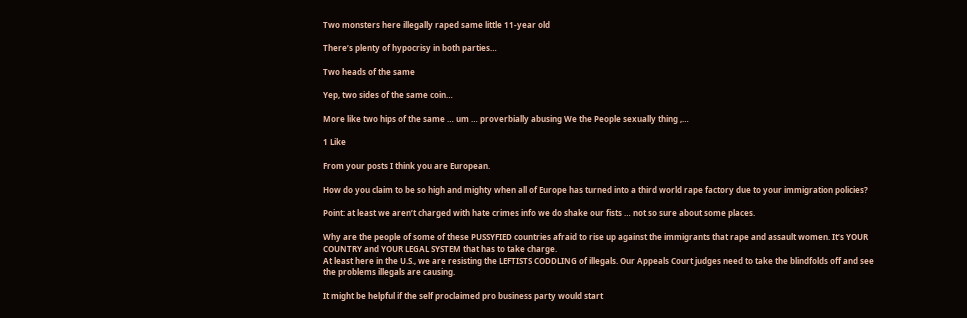Two monsters here illegally raped same little 11-year old

There’s plenty of hypocrisy in both parties…

Two heads of the same

Yep, two sides of the same coin…

More like two hips of the same … um … proverbially abusing We the People sexually thing ,…

1 Like

From your posts I think you are European.

How do you claim to be so high and mighty when all of Europe has turned into a third world rape factory due to your immigration policies?

Point: at least we aren’t charged with hate crimes info we do shake our fists … not so sure about some places.

Why are the people of some of these PUSSYFIED countries afraid to rise up against the immigrants that rape and assault women. It’s YOUR COUNTRY and YOUR LEGAL SYSTEM that has to take charge.
At least here in the U.S., we are resisting the LEFTISTS CODDLING of illegals. Our Appeals Court judges need to take the blindfolds off and see the problems illegals are causing.

It might be helpful if the self proclaimed pro business party would start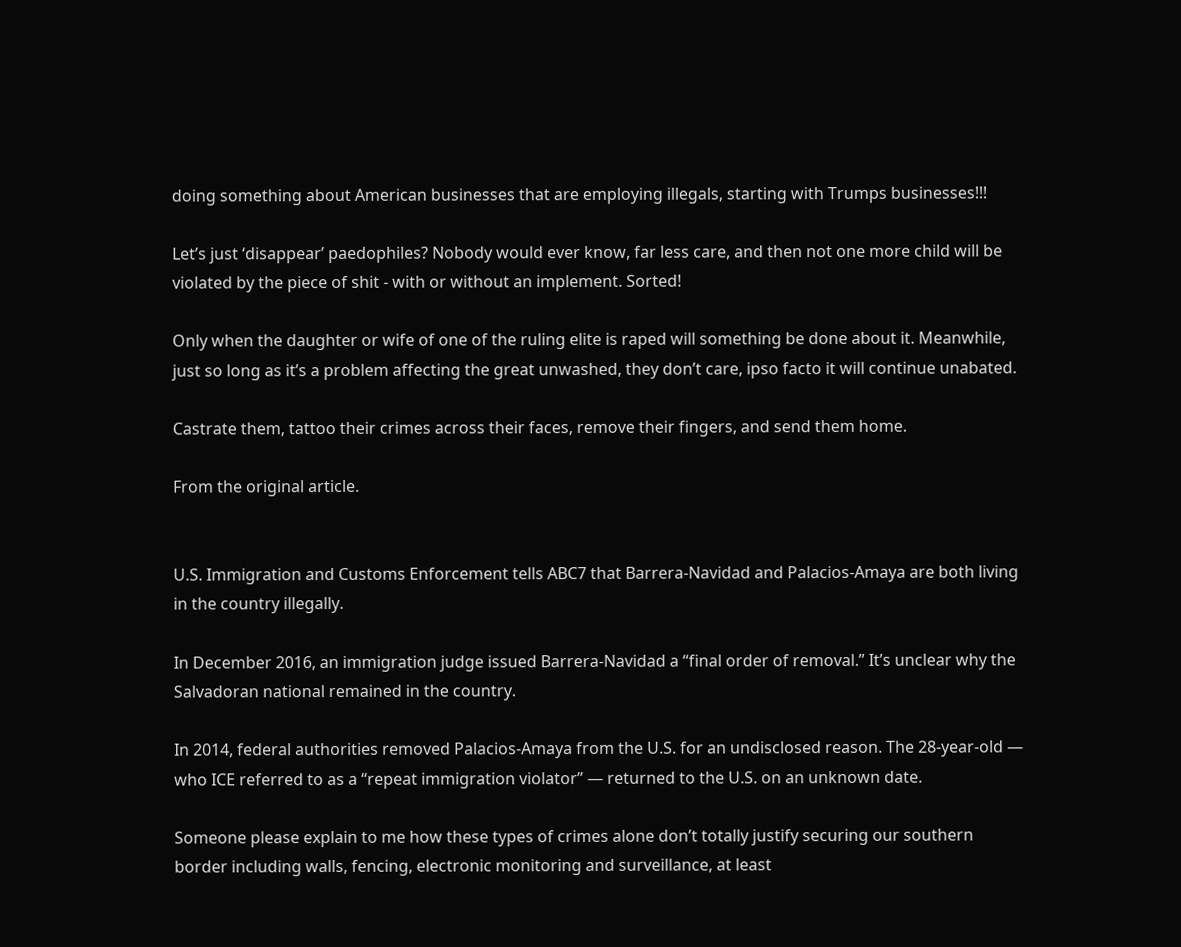doing something about American businesses that are employing illegals, starting with Trumps businesses!!!

Let’s just ‘disappear’ paedophiles? Nobody would ever know, far less care, and then not one more child will be violated by the piece of shit - with or without an implement. Sorted!

Only when the daughter or wife of one of the ruling elite is raped will something be done about it. Meanwhile, just so long as it’s a problem affecting the great unwashed, they don’t care, ipso facto it will continue unabated.

Castrate them, tattoo their crimes across their faces, remove their fingers, and send them home.

From the original article.


U.S. Immigration and Customs Enforcement tells ABC7 that Barrera-Navidad and Palacios-Amaya are both living in the country illegally.

In December 2016, an immigration judge issued Barrera-Navidad a “final order of removal.” It’s unclear why the Salvadoran national remained in the country.

In 2014, federal authorities removed Palacios-Amaya from the U.S. for an undisclosed reason. The 28-year-old — who ICE referred to as a “repeat immigration violator” — returned to the U.S. on an unknown date.

Someone please explain to me how these types of crimes alone don’t totally justify securing our southern border including walls, fencing, electronic monitoring and surveillance, at least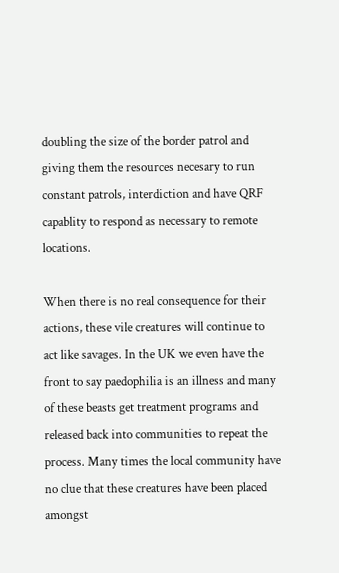doubling the size of the border patrol and giving them the resources necesary to run constant patrols, interdiction and have QRF capablity to respond as necessary to remote locations.

When there is no real consequence for their actions, these vile creatures will continue to act like savages. In the UK we even have the front to say paedophilia is an illness and many of these beasts get treatment programs and released back into communities to repeat the process. Many times the local community have no clue that these creatures have been placed amongst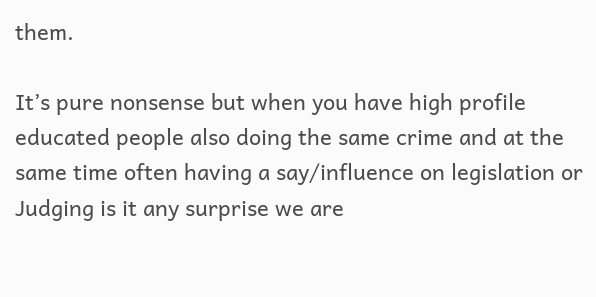them.

It’s pure nonsense but when you have high profile educated people also doing the same crime and at the same time often having a say/influence on legislation or Judging is it any surprise we are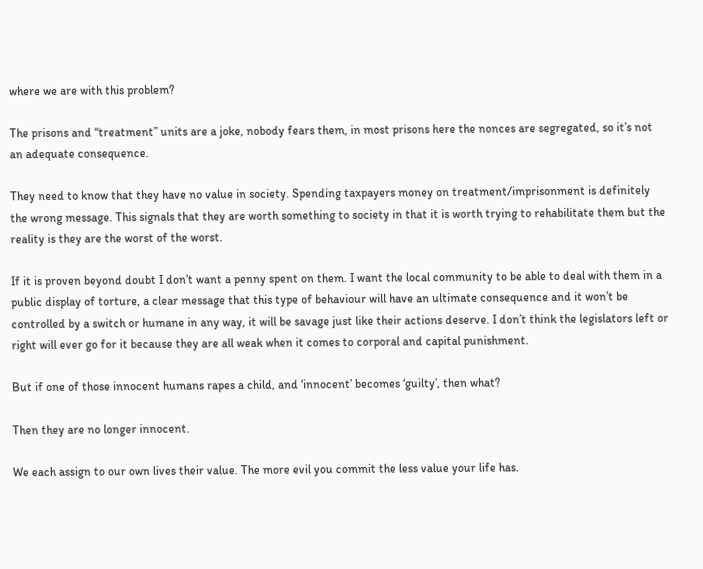where we are with this problem?

The prisons and “treatment” units are a joke, nobody fears them, in most prisons here the nonces are segregated, so it’s not an adequate consequence.

They need to know that they have no value in society. Spending taxpayers money on treatment/imprisonment is definitely the wrong message. This signals that they are worth something to society in that it is worth trying to rehabilitate them but the reality is they are the worst of the worst.

If it is proven beyond doubt I don’t want a penny spent on them. I want the local community to be able to deal with them in a public display of torture, a clear message that this type of behaviour will have an ultimate consequence and it won’t be controlled by a switch or humane in any way, it will be savage just like their actions deserve. I don’t think the legislators left or right will ever go for it because they are all weak when it comes to corporal and capital punishment.

But if one of those innocent humans rapes a child, and ‘innocent’ becomes ‘guilty’, then what?

Then they are no longer innocent.

We each assign to our own lives their value. The more evil you commit the less value your life has.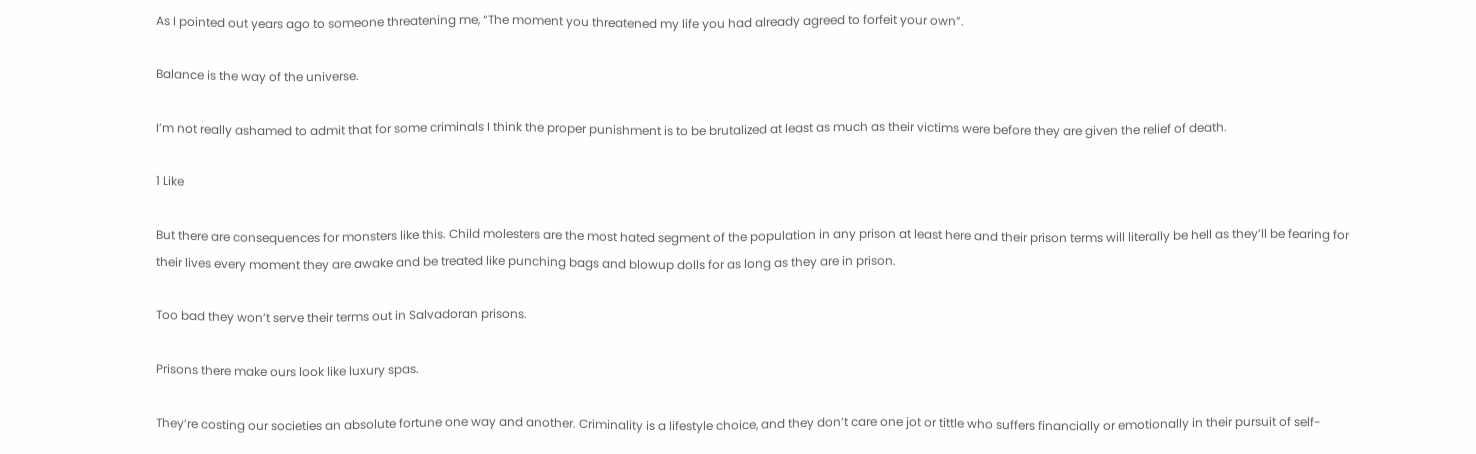As I pointed out years ago to someone threatening me, “The moment you threatened my life you had already agreed to forfeit your own”.

Balance is the way of the universe.

I’m not really ashamed to admit that for some criminals I think the proper punishment is to be brutalized at least as much as their victims were before they are given the relief of death.

1 Like

But there are consequences for monsters like this. Child molesters are the most hated segment of the population in any prison at least here and their prison terms will literally be hell as they’ll be fearing for their lives every moment they are awake and be treated like punching bags and blowup dolls for as long as they are in prison.

Too bad they won’t serve their terms out in Salvadoran prisons.

Prisons there make ours look like luxury spas.

They’re costing our societies an absolute fortune one way and another. Criminality is a lifestyle choice, and they don’t care one jot or tittle who suffers financially or emotionally in their pursuit of self-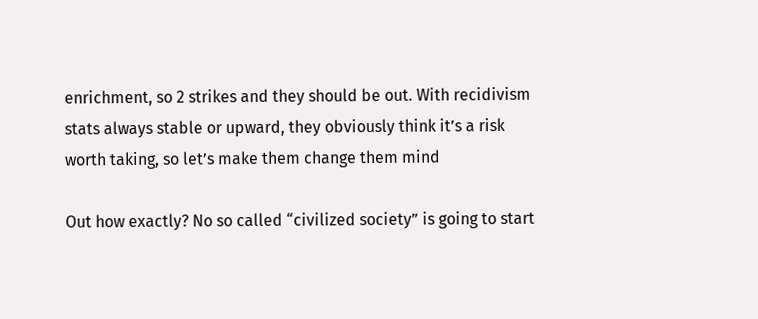enrichment, so 2 strikes and they should be out. With recidivism stats always stable or upward, they obviously think it’s a risk worth taking, so let’s make them change them mind

Out how exactly? No so called “civilized society” is going to start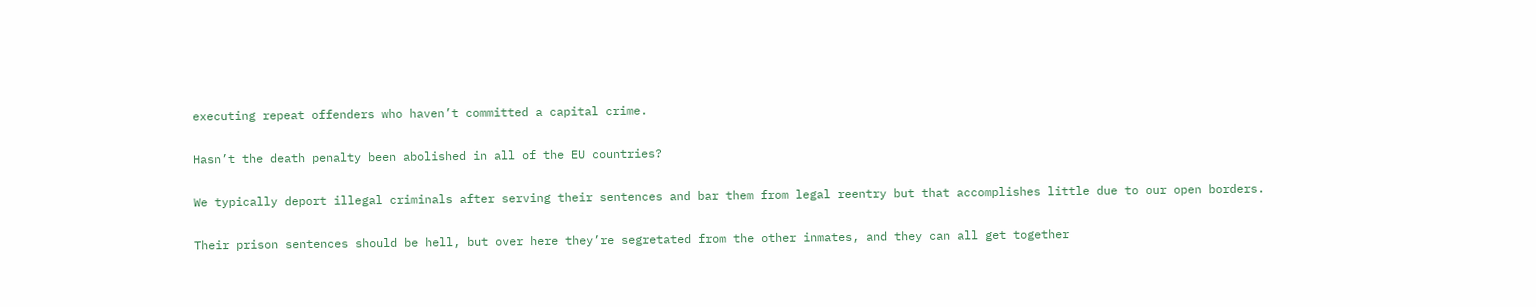executing repeat offenders who haven’t committed a capital crime.

Hasn’t the death penalty been abolished in all of the EU countries?

We typically deport illegal criminals after serving their sentences and bar them from legal reentry but that accomplishes little due to our open borders.

Their prison sentences should be hell, but over here they’re segretated from the other inmates, and they can all get together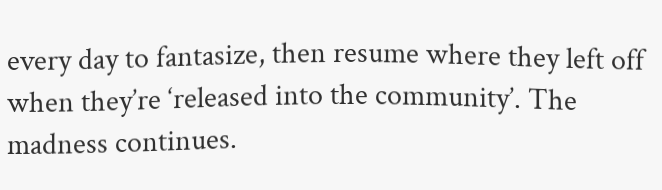every day to fantasize, then resume where they left off when they’re ‘released into the community’. The madness continues.